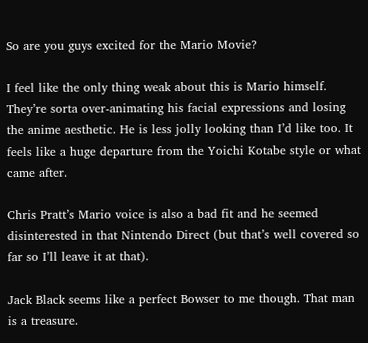So are you guys excited for the Mario Movie?

I feel like the only thing weak about this is Mario himself. They’re sorta over-animating his facial expressions and losing the anime aesthetic. He is less jolly looking than I’d like too. It feels like a huge departure from the Yoichi Kotabe style or what came after.

Chris Pratt’s Mario voice is also a bad fit and he seemed disinterested in that Nintendo Direct (but that’s well covered so far so I’ll leave it at that).

Jack Black seems like a perfect Bowser to me though. That man is a treasure.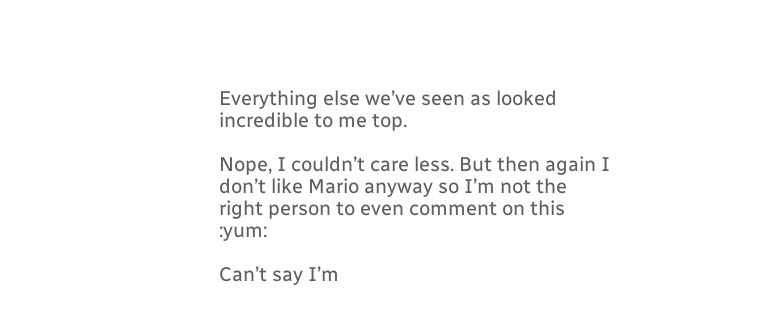Everything else we’ve seen as looked incredible to me top.

Nope, I couldn’t care less. But then again I don’t like Mario anyway so I’m not the right person to even comment on this :yum:

Can’t say I’m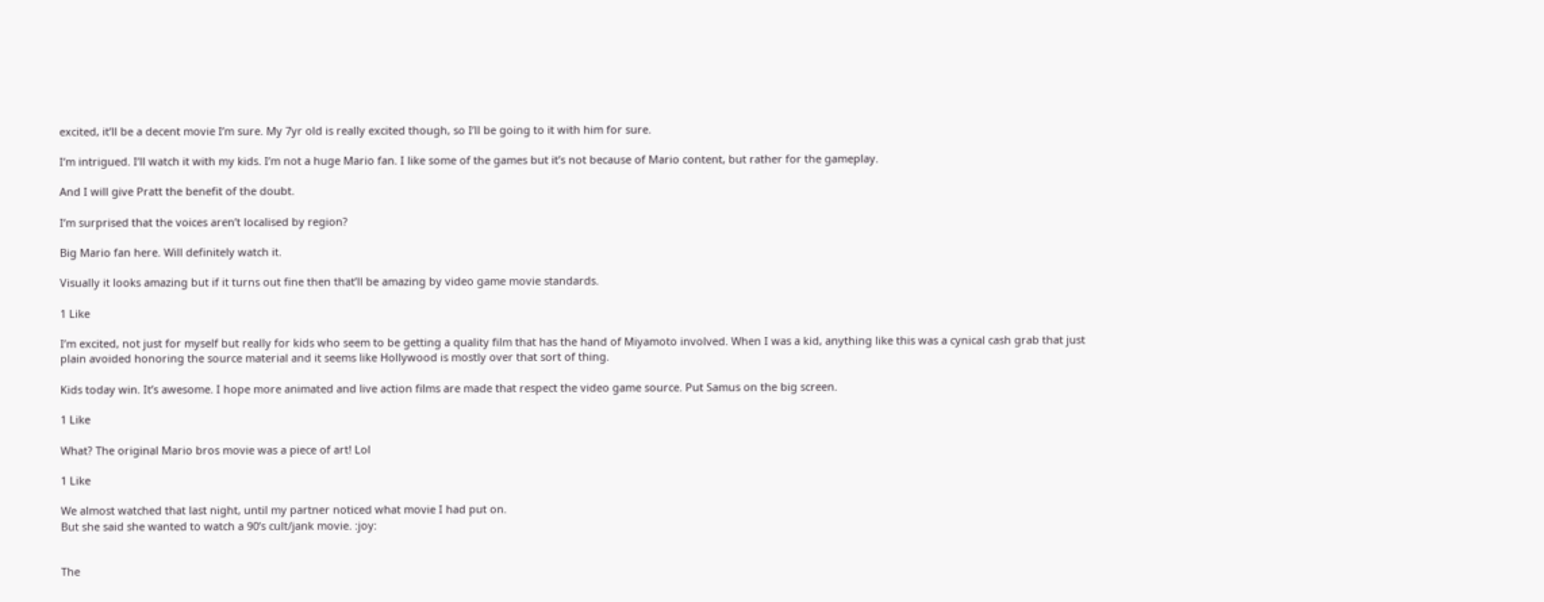excited, it’ll be a decent movie I’m sure. My 7yr old is really excited though, so I’ll be going to it with him for sure.

I’m intrigued. I’ll watch it with my kids. I’m not a huge Mario fan. I like some of the games but it’s not because of Mario content, but rather for the gameplay.

And I will give Pratt the benefit of the doubt.

I’m surprised that the voices aren’t localised by region?

Big Mario fan here. Will definitely watch it.

Visually it looks amazing but if it turns out fine then that’ll be amazing by video game movie standards.

1 Like

I’m excited, not just for myself but really for kids who seem to be getting a quality film that has the hand of Miyamoto involved. When I was a kid, anything like this was a cynical cash grab that just plain avoided honoring the source material and it seems like Hollywood is mostly over that sort of thing.

Kids today win. It’s awesome. I hope more animated and live action films are made that respect the video game source. Put Samus on the big screen.

1 Like

What? The original Mario bros movie was a piece of art! Lol

1 Like

We almost watched that last night, until my partner noticed what movie I had put on.
But she said she wanted to watch a 90’s cult/jank movie. :joy:


The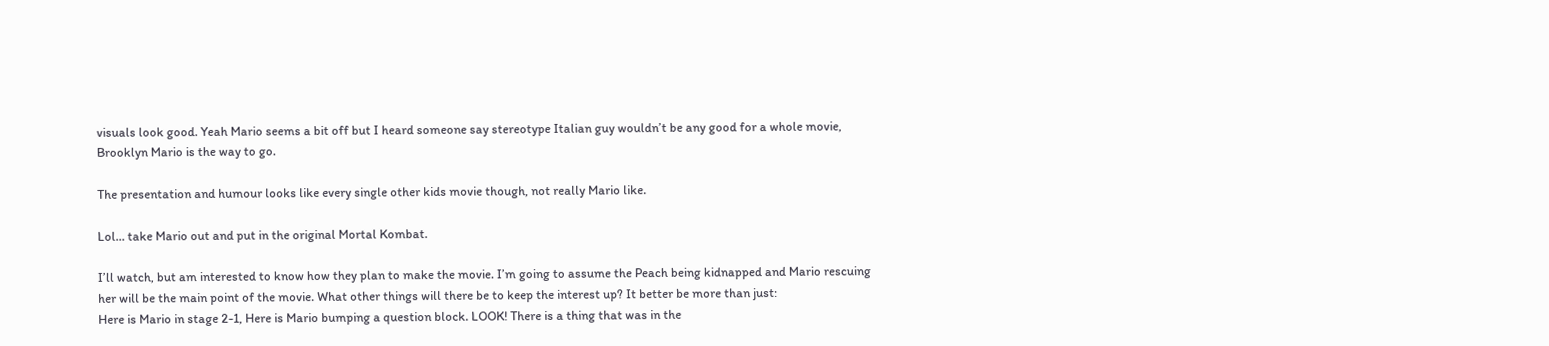visuals look good. Yeah Mario seems a bit off but I heard someone say stereotype Italian guy wouldn’t be any good for a whole movie, Brooklyn Mario is the way to go.

The presentation and humour looks like every single other kids movie though, not really Mario like.

Lol… take Mario out and put in the original Mortal Kombat.

I’ll watch, but am interested to know how they plan to make the movie. I’m going to assume the Peach being kidnapped and Mario rescuing her will be the main point of the movie. What other things will there be to keep the interest up? It better be more than just:
Here is Mario in stage 2-1, Here is Mario bumping a question block. LOOK! There is a thing that was in the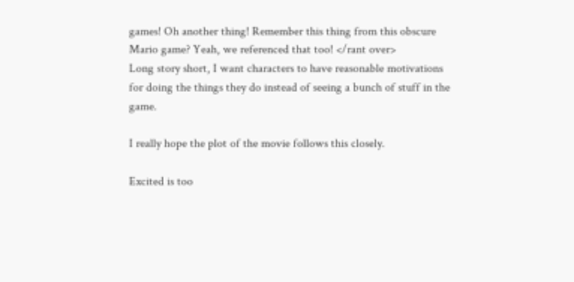games! Oh another thing! Remember this thing from this obscure Mario game? Yeah, we referenced that too! </rant over>
Long story short, I want characters to have reasonable motivations for doing the things they do instead of seeing a bunch of stuff in the game.

I really hope the plot of the movie follows this closely.

Excited is too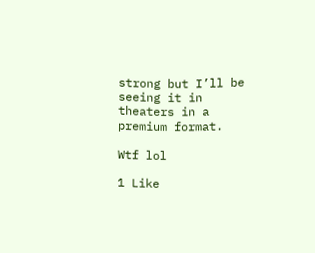strong but I’ll be seeing it in theaters in a premium format.

Wtf lol

1 Like